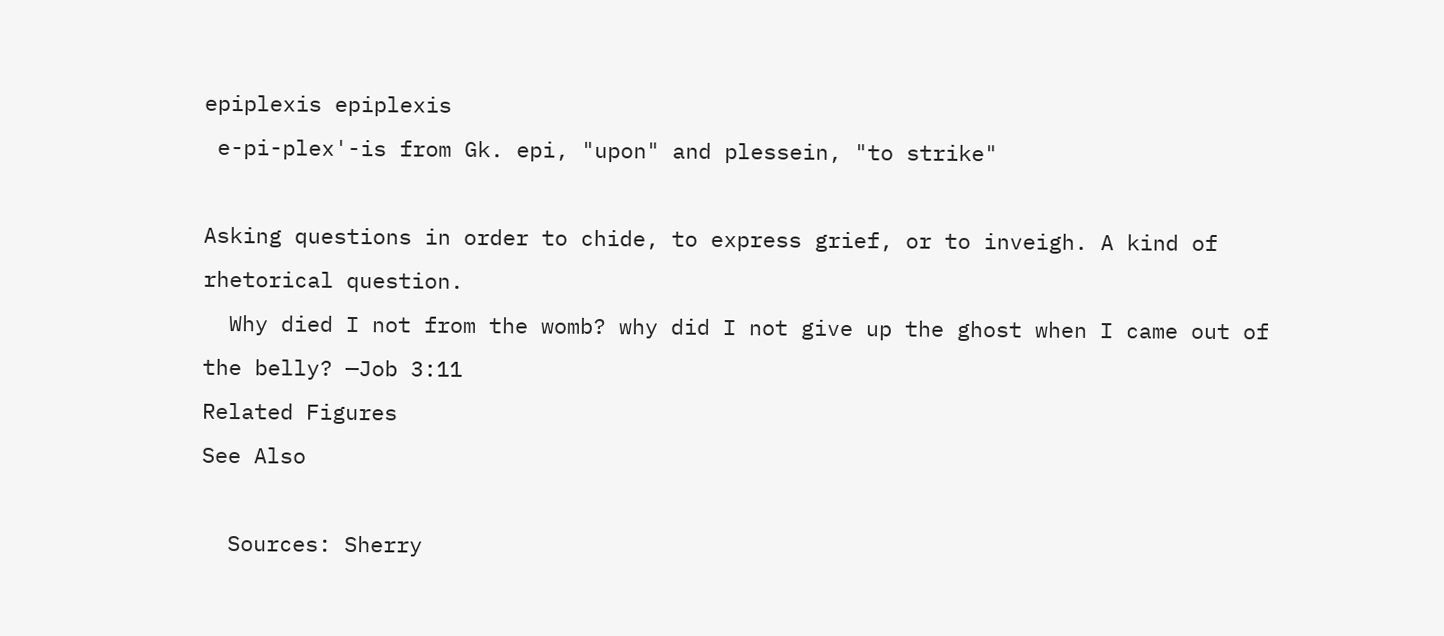epiplexis epiplexis
 e-pi-plex'-is from Gk. epi, "upon" and plessein, "to strike"

Asking questions in order to chide, to express grief, or to inveigh. A kind of rhetorical question.
  Why died I not from the womb? why did I not give up the ghost when I came out of the belly? —Job 3:11
Related Figures
See Also

  Sources: Sherry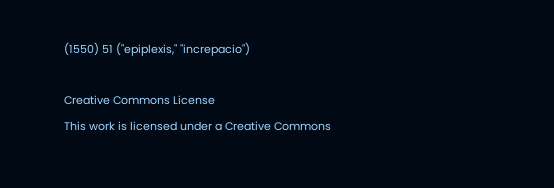(1550) 51 ("epiplexis," "increpacio")

Creative Commons License
This work is licensed under a Creative Commons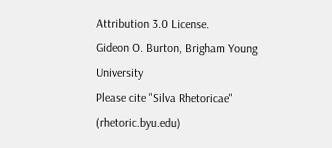Attribution 3.0 License.
Gideon O. Burton, Brigham Young University
Please cite "Silva Rhetoricae" (rhetoric.byu.edu)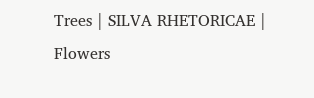Trees | SILVA RHETORICAE | Flowers